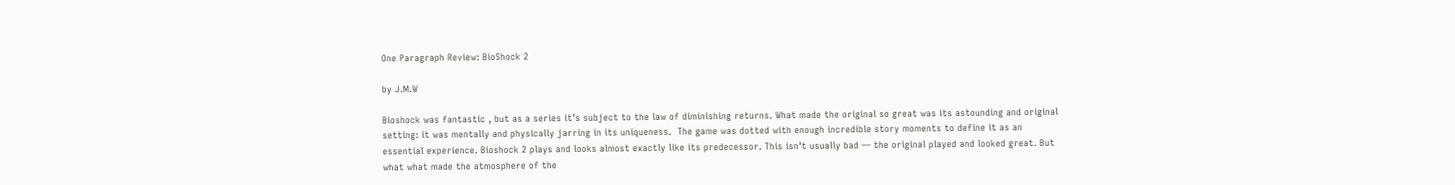One Paragraph Review: BioShock 2

by J.M.W

Bioshock was fantastic , but as a series it’s subject to the law of diminishing returns. What made the original so great was its astounding and original setting: it was mentally and physically jarring in its uniqueness.  The game was dotted with enough incredible story moments to define it as an essential experience. Bioshock 2 plays and looks almost exactly like its predecessor. This isn’t usually bad — the original played and looked great. But what what made the atmosphere of the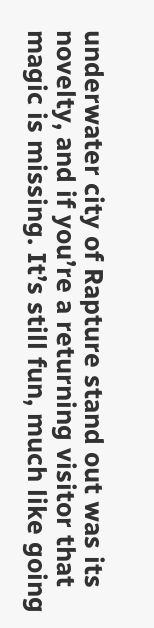underwater city of Rapture stand out was its novelty, and if you’re a returning visitor that magic is missing. It’s still fun, much like going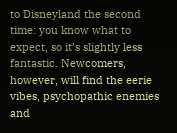to Disneyland the second time: you know what to expect, so it’s slightly less fantastic. Newcomers, however, will find the eerie vibes, psychopathic enemies and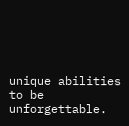unique abilities to be unforgettable.